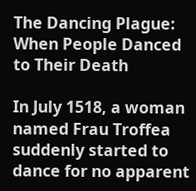The Dancing Plague: When People Danced to Their Death

In July 1518, a woman named Frau Troffea suddenly started to dance for no apparent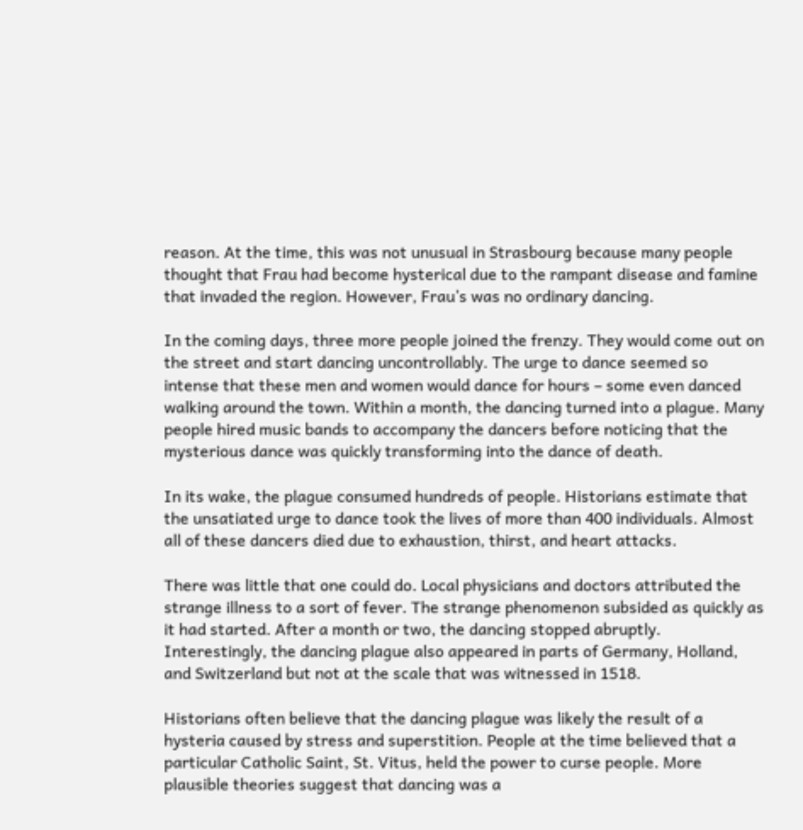reason. At the time, this was not unusual in Strasbourg because many people thought that Frau had become hysterical due to the rampant disease and famine that invaded the region. However, Frau’s was no ordinary dancing.

In the coming days, three more people joined the frenzy. They would come out on the street and start dancing uncontrollably. The urge to dance seemed so intense that these men and women would dance for hours – some even danced walking around the town. Within a month, the dancing turned into a plague. Many people hired music bands to accompany the dancers before noticing that the mysterious dance was quickly transforming into the dance of death.

In its wake, the plague consumed hundreds of people. Historians estimate that the unsatiated urge to dance took the lives of more than 400 individuals. Almost all of these dancers died due to exhaustion, thirst, and heart attacks.

There was little that one could do. Local physicians and doctors attributed the strange illness to a sort of fever. The strange phenomenon subsided as quickly as it had started. After a month or two, the dancing stopped abruptly. Interestingly, the dancing plague also appeared in parts of Germany, Holland, and Switzerland but not at the scale that was witnessed in 1518.

Historians often believe that the dancing plague was likely the result of a hysteria caused by stress and superstition. People at the time believed that a particular Catholic Saint, St. Vitus, held the power to curse people. More plausible theories suggest that dancing was a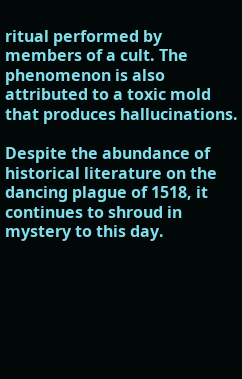ritual performed by members of a cult. The phenomenon is also attributed to a toxic mold that produces hallucinations.

Despite the abundance of historical literature on the dancing plague of 1518, it continues to shroud in mystery to this day.